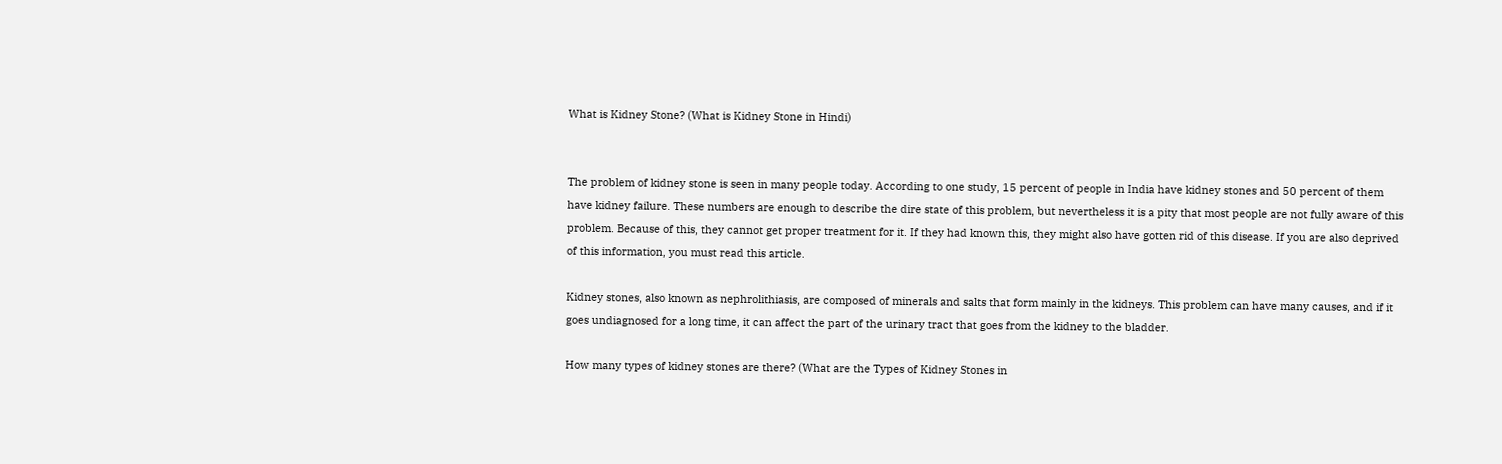What is Kidney Stone? (What is Kidney Stone in Hindi)


The problem of kidney stone is seen in many people today. According to one study, 15 percent of people in India have kidney stones and 50 percent of them have kidney failure. These numbers are enough to describe the dire state of this problem, but nevertheless it is a pity that most people are not fully aware of this problem. Because of this, they cannot get proper treatment for it. If they had known this, they might also have gotten rid of this disease. If you are also deprived of this information, you must read this article.

Kidney stones, also known as nephrolithiasis, are composed of minerals and salts that form mainly in the kidneys. This problem can have many causes, and if it goes undiagnosed for a long time, it can affect the part of the urinary tract that goes from the kidney to the bladder.

How many types of kidney stones are there? (What are the Types of Kidney Stones in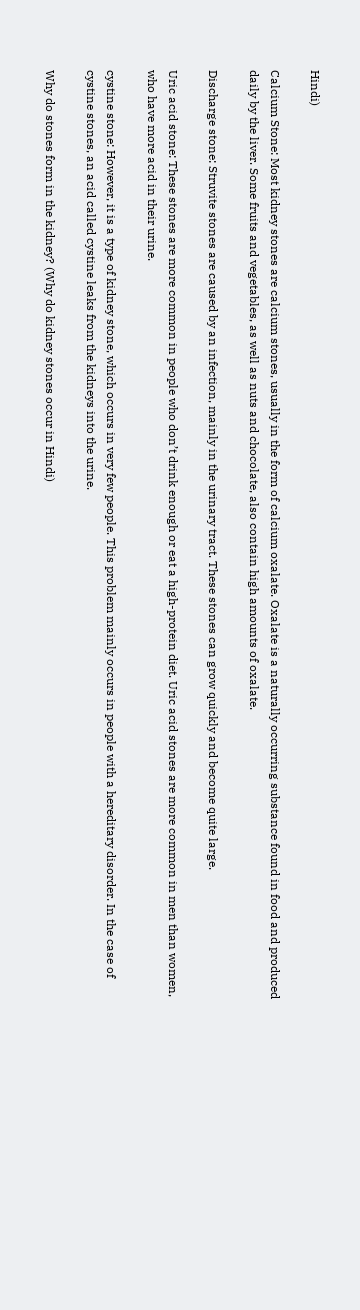Hindi)

Calcium Stone: Most kidney stones are calcium stones, usually in the form of calcium oxalate. Oxalate is a naturally occurring substance found in food and produced daily by the liver. Some fruits and vegetables, as well as nuts and chocolate, also contain high amounts of oxalate.

Discharge stone: Struvite stones are caused by an infection, mainly in the urinary tract. These stones can grow quickly and become quite large.

Uric acid stone: These stones are more common in people who don’t drink enough or eat a high-protein diet. Uric acid stones are more common in men than women, who have more acid in their urine.

cystine stone: However, it is a type of kidney stone, which occurs in very few people. This problem mainly occurs in people with a hereditary disorder. In the case of cystine stones, an acid called cystine leaks from the kidneys into the urine.

Why do stones form in the kidney? (Why do kidney stones occur in Hindi)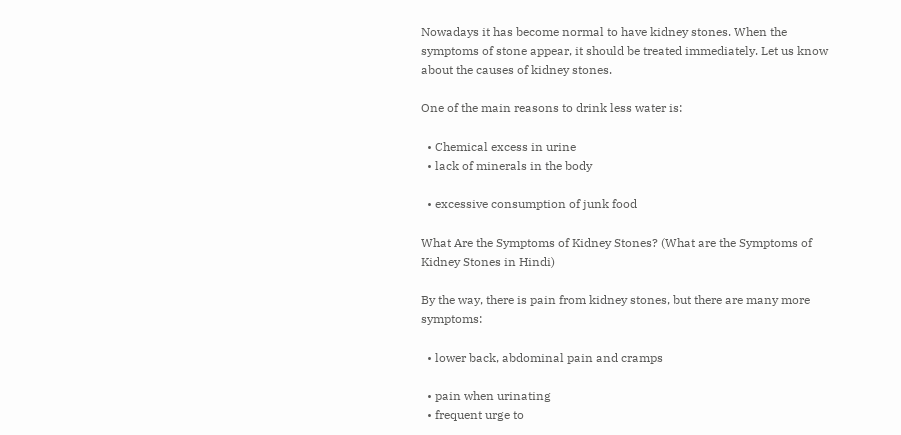Nowadays it has become normal to have kidney stones. When the symptoms of stone appear, it should be treated immediately. Let us know about the causes of kidney stones.

One of the main reasons to drink less water is:

  • Chemical excess in urine
  • lack of minerals in the body

  • excessive consumption of junk food

What Are the Symptoms of Kidney Stones? (What are the Symptoms of Kidney Stones in Hindi)

By the way, there is pain from kidney stones, but there are many more symptoms:

  • lower back, abdominal pain and cramps

  • pain when urinating
  • frequent urge to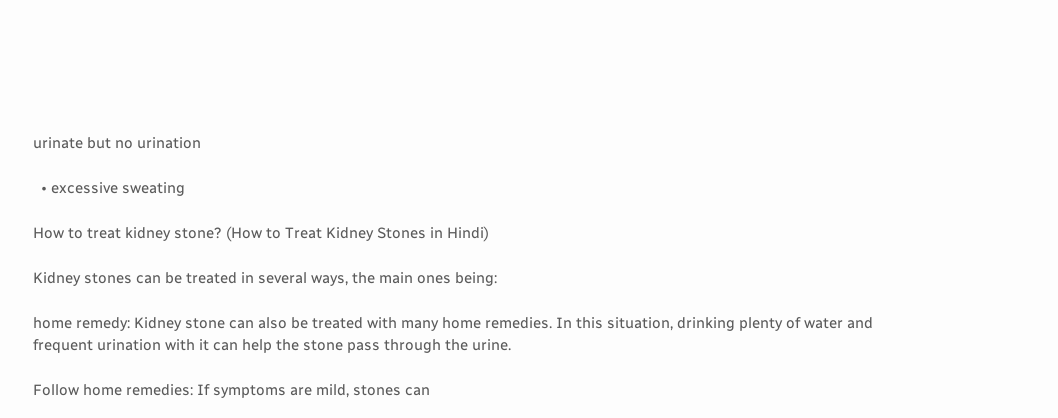urinate but no urination

  • excessive sweating

How to treat kidney stone? (How to Treat Kidney Stones in Hindi)

Kidney stones can be treated in several ways, the main ones being:

home remedy: Kidney stone can also be treated with many home remedies. In this situation, drinking plenty of water and frequent urination with it can help the stone pass through the urine.

Follow home remedies: If symptoms are mild, stones can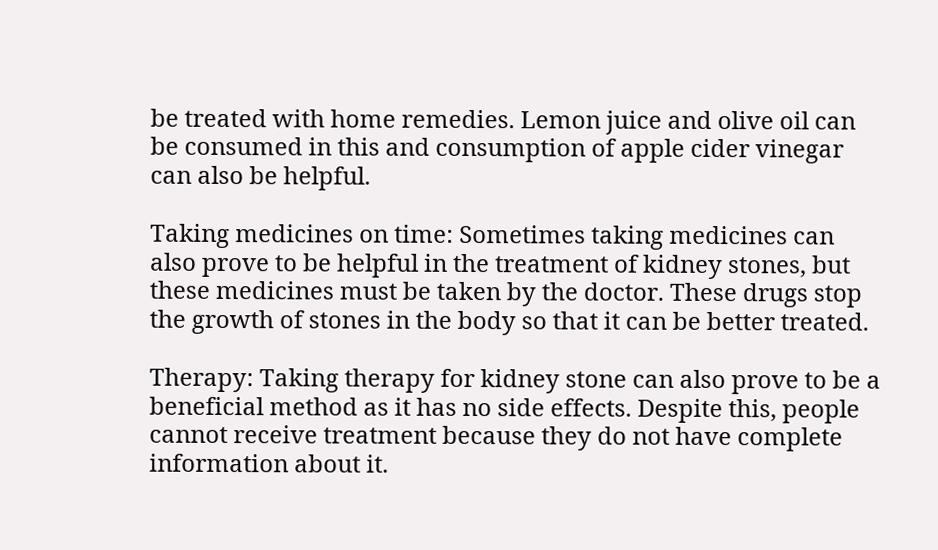be treated with home remedies. Lemon juice and olive oil can be consumed in this and consumption of apple cider vinegar can also be helpful.

Taking medicines on time: Sometimes taking medicines can also prove to be helpful in the treatment of kidney stones, but these medicines must be taken by the doctor. These drugs stop the growth of stones in the body so that it can be better treated.

Therapy: Taking therapy for kidney stone can also prove to be a beneficial method as it has no side effects. Despite this, people cannot receive treatment because they do not have complete information about it.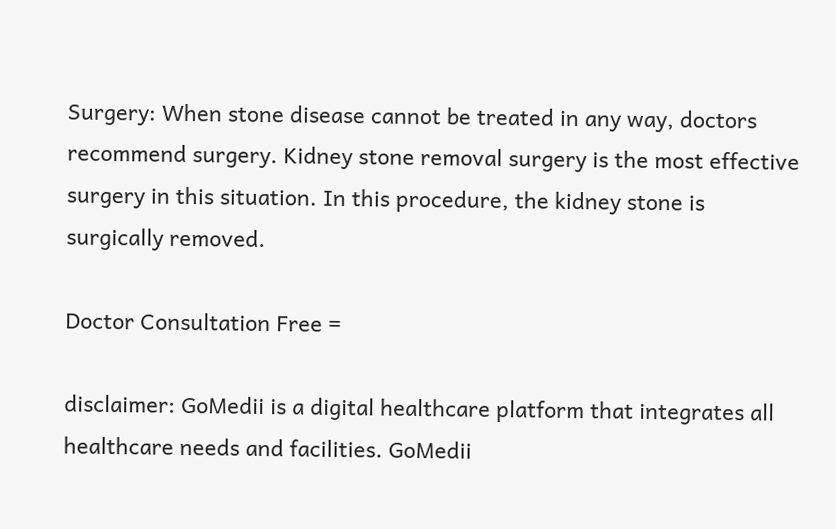Surgery: When stone disease cannot be treated in any way, doctors recommend surgery. Kidney stone removal surgery is the most effective surgery in this situation. In this procedure, the kidney stone is surgically removed.

Doctor Consultation Free =

disclaimer: GoMedii is a digital healthcare platform that integrates all healthcare needs and facilities. GoMedii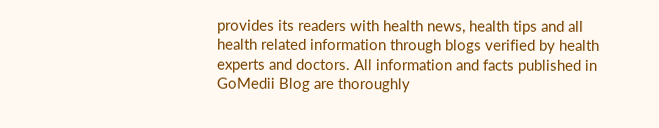provides its readers with health news, health tips and all health related information through blogs verified by health experts and doctors. All information and facts published in GoMedii Blog are thoroughly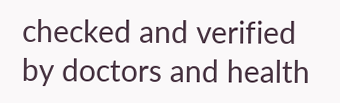checked and verified by doctors and health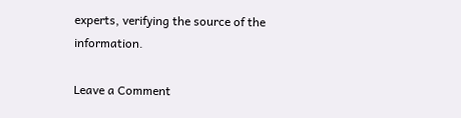experts, verifying the source of the information.

Leave a Comment